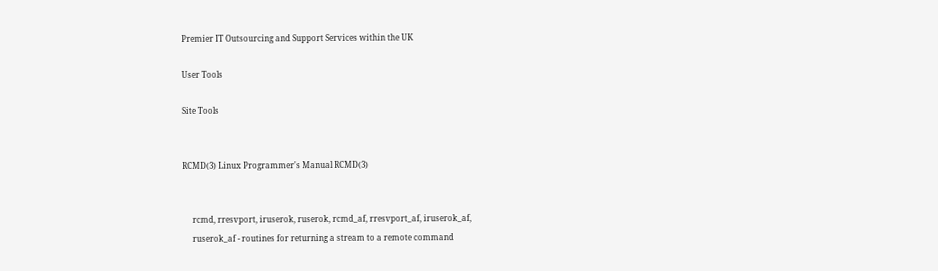Premier IT Outsourcing and Support Services within the UK

User Tools

Site Tools


RCMD(3) Linux Programmer's Manual RCMD(3)


     rcmd, rresvport, iruserok, ruserok, rcmd_af, rresvport_af, iruserok_af,
     ruserok_af - routines for returning a stream to a remote command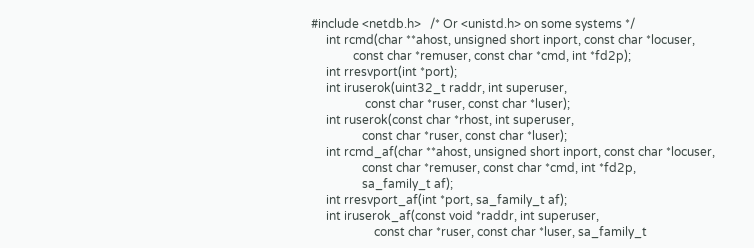#include <netdb.h>   /* Or <unistd.h> on some systems */
     int rcmd(char **ahost, unsigned short inport, const char *locuser,
              const char *remuser, const char *cmd, int *fd2p);
     int rresvport(int *port);
     int iruserok(uint32_t raddr, int superuser,
                  const char *ruser, const char *luser);
     int ruserok(const char *rhost, int superuser,
                 const char *ruser, const char *luser);
     int rcmd_af(char **ahost, unsigned short inport, const char *locuser,
                 const char *remuser, const char *cmd, int *fd2p,
                 sa_family_t af);
     int rresvport_af(int *port, sa_family_t af);
     int iruserok_af(const void *raddr, int superuser,
                     const char *ruser, const char *luser, sa_family_t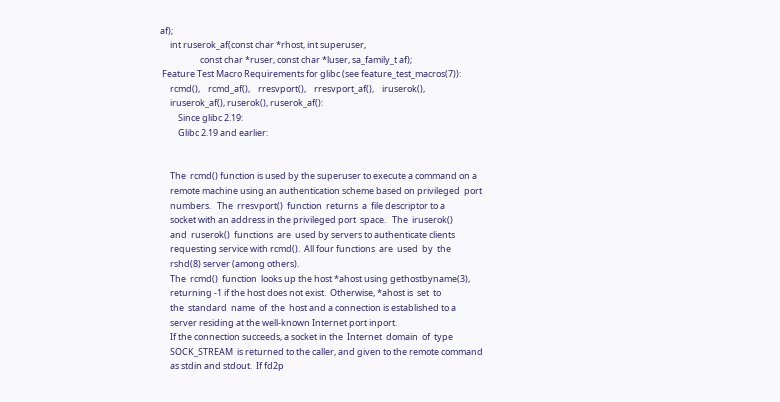af);
     int ruserok_af(const char *rhost, int superuser,
                    const char *ruser, const char *luser, sa_family_t af);
 Feature Test Macro Requirements for glibc (see feature_test_macros(7)):
     rcmd(),    rcmd_af(),    rresvport(),    rresvport_af(),    iruserok(),
     iruserok_af(), ruserok(), ruserok_af():
         Since glibc 2.19:
         Glibc 2.19 and earlier:


     The  rcmd() function is used by the superuser to execute a command on a
     remote machine using an authentication scheme based on privileged  port
     numbers.   The  rresvport()  function  returns  a  file descriptor to a
     socket with an address in the privileged port  space.   The  iruserok()
     and  ruserok()  functions  are  used by servers to authenticate clients
     requesting service with rcmd().  All four functions  are  used  by  the
     rshd(8) server (among others).
     The  rcmd()  function  looks up the host *ahost using gethostbyname(3),
     returning -1 if the host does not exist.  Otherwise, *ahost is  set  to
     the  standard  name  of  the  host and a connection is established to a
     server residing at the well-known Internet port inport.
     If the connection succeeds, a socket in the  Internet  domain  of  type
     SOCK_STREAM  is returned to the caller, and given to the remote command
     as stdin and stdout.  If fd2p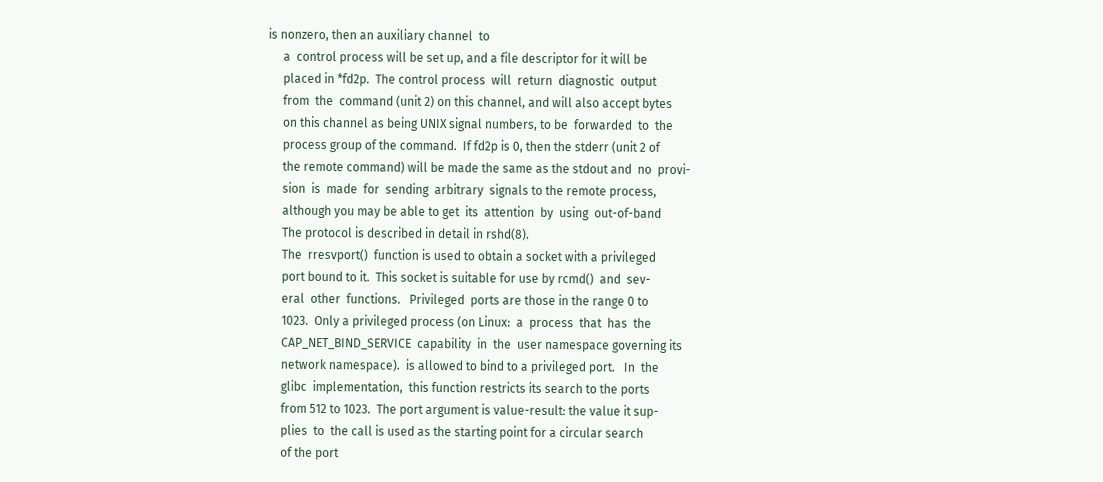is nonzero, then an auxiliary channel  to
     a  control process will be set up, and a file descriptor for it will be
     placed in *fd2p.  The control process  will  return  diagnostic  output
     from  the  command (unit 2) on this channel, and will also accept bytes
     on this channel as being UNIX signal numbers, to be  forwarded  to  the
     process group of the command.  If fd2p is 0, then the stderr (unit 2 of
     the remote command) will be made the same as the stdout and  no  provi-
     sion  is  made  for  sending  arbitrary  signals to the remote process,
     although you may be able to get  its  attention  by  using  out-of-band
     The protocol is described in detail in rshd(8).
     The  rresvport()  function is used to obtain a socket with a privileged
     port bound to it.  This socket is suitable for use by rcmd()  and  sev-
     eral  other  functions.   Privileged  ports are those in the range 0 to
     1023.  Only a privileged process (on Linux:  a  process  that  has  the
     CAP_NET_BIND_SERVICE  capability  in  the  user namespace governing its
     network namespace).  is allowed to bind to a privileged port.   In  the
     glibc  implementation,  this function restricts its search to the ports
     from 512 to 1023.  The port argument is value-result: the value it sup-
     plies  to  the call is used as the starting point for a circular search
     of the port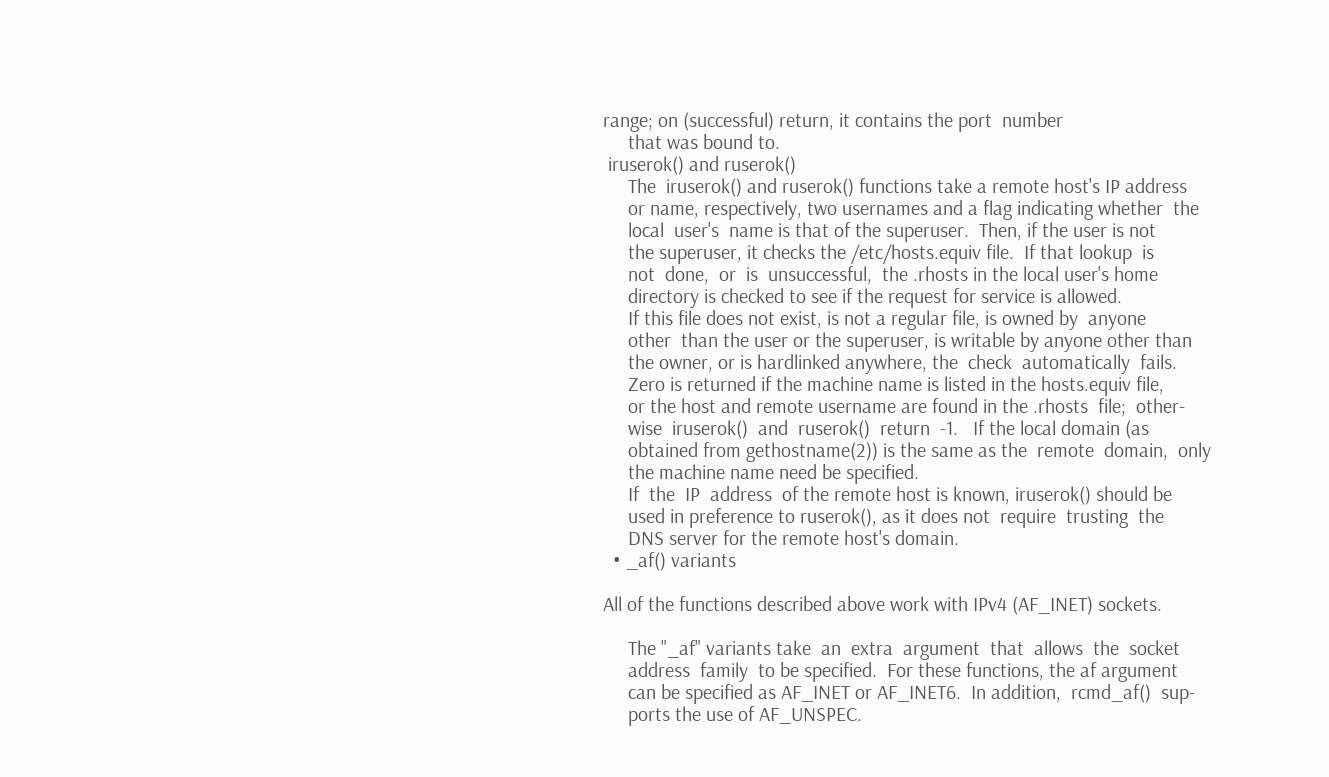range; on (successful) return, it contains the port  number
     that was bound to.
 iruserok() and ruserok()
     The  iruserok() and ruserok() functions take a remote host's IP address
     or name, respectively, two usernames and a flag indicating whether  the
     local  user's  name is that of the superuser.  Then, if the user is not
     the superuser, it checks the /etc/hosts.equiv file.  If that lookup  is
     not  done,  or  is  unsuccessful,  the .rhosts in the local user's home
     directory is checked to see if the request for service is allowed.
     If this file does not exist, is not a regular file, is owned by  anyone
     other  than the user or the superuser, is writable by anyone other than
     the owner, or is hardlinked anywhere, the  check  automatically  fails.
     Zero is returned if the machine name is listed in the hosts.equiv file,
     or the host and remote username are found in the .rhosts  file;  other-
     wise  iruserok()  and  ruserok()  return  -1.   If the local domain (as
     obtained from gethostname(2)) is the same as the  remote  domain,  only
     the machine name need be specified.
     If  the  IP  address  of the remote host is known, iruserok() should be
     used in preference to ruserok(), as it does not  require  trusting  the
     DNS server for the remote host's domain.
  • _af() variants

All of the functions described above work with IPv4 (AF_INET) sockets.

     The "_af" variants take  an  extra  argument  that  allows  the  socket
     address  family  to be specified.  For these functions, the af argument
     can be specified as AF_INET or AF_INET6.  In addition,  rcmd_af()  sup-
     ports the use of AF_UNSPEC.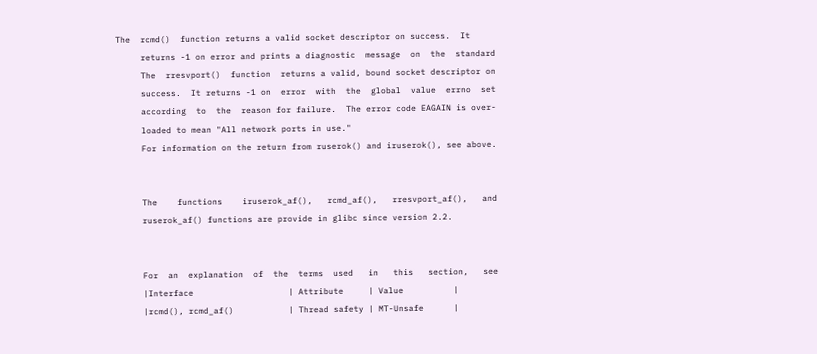The  rcmd()  function returns a valid socket descriptor on success.  It
     returns -1 on error and prints a diagnostic  message  on  the  standard
     The  rresvport()  function  returns a valid, bound socket descriptor on
     success.  It returns -1 on  error  with  the  global  value  errno  set
     according  to  the  reason for failure.  The error code EAGAIN is over-
     loaded to mean "All network ports in use."
     For information on the return from ruserok() and iruserok(), see above.


     The    functions    iruserok_af(),   rcmd_af(),   rresvport_af(),   and
     ruserok_af() functions are provide in glibc since version 2.2.


     For  an  explanation  of  the  terms  used   in   this   section,   see
     |Interface                   | Attribute     | Value          |
     |rcmd(), rcmd_af()           | Thread safety | MT-Unsafe      |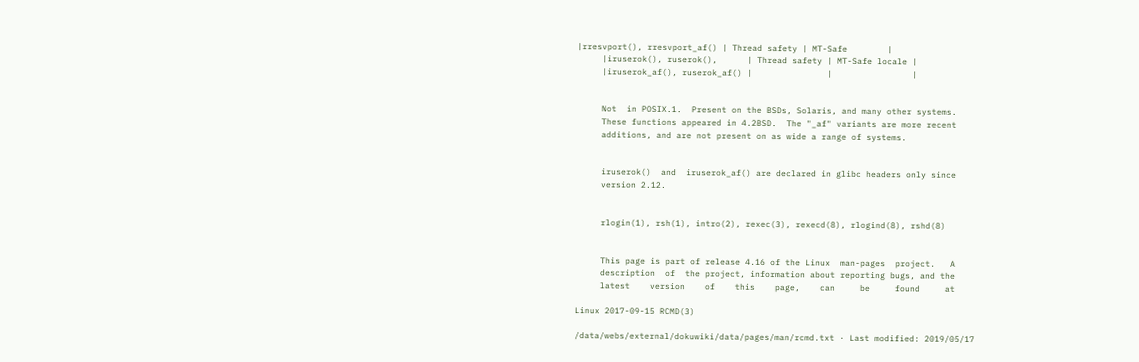|rresvport(), rresvport_af() | Thread safety | MT-Safe        |
     |iruserok(), ruserok(),      | Thread safety | MT-Safe locale |
     |iruserok_af(), ruserok_af() |               |                |


     Not  in POSIX.1.  Present on the BSDs, Solaris, and many other systems.
     These functions appeared in 4.2BSD.  The "_af" variants are more recent
     additions, and are not present on as wide a range of systems.


     iruserok()  and  iruserok_af() are declared in glibc headers only since
     version 2.12.


     rlogin(1), rsh(1), intro(2), rexec(3), rexecd(8), rlogind(8), rshd(8)


     This page is part of release 4.16 of the Linux  man-pages  project.   A
     description  of  the project, information about reporting bugs, and the
     latest    version    of    this    page,    can     be     found     at

Linux 2017-09-15 RCMD(3)

/data/webs/external/dokuwiki/data/pages/man/rcmd.txt · Last modified: 2019/05/17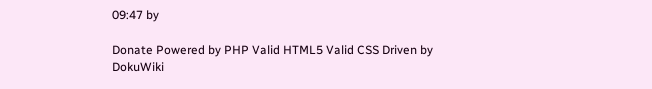09:47 by

Donate Powered by PHP Valid HTML5 Valid CSS Driven by DokuWiki